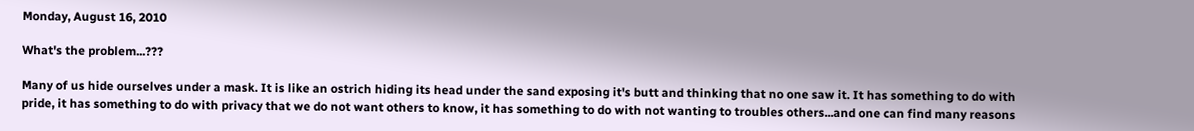Monday, August 16, 2010

What's the problem...???

Many of us hide ourselves under a mask. It is like an ostrich hiding its head under the sand exposing it's butt and thinking that no one saw it. It has something to do with pride, it has something to do with privacy that we do not want others to know, it has something to do with not wanting to troubles others...and one can find many reasons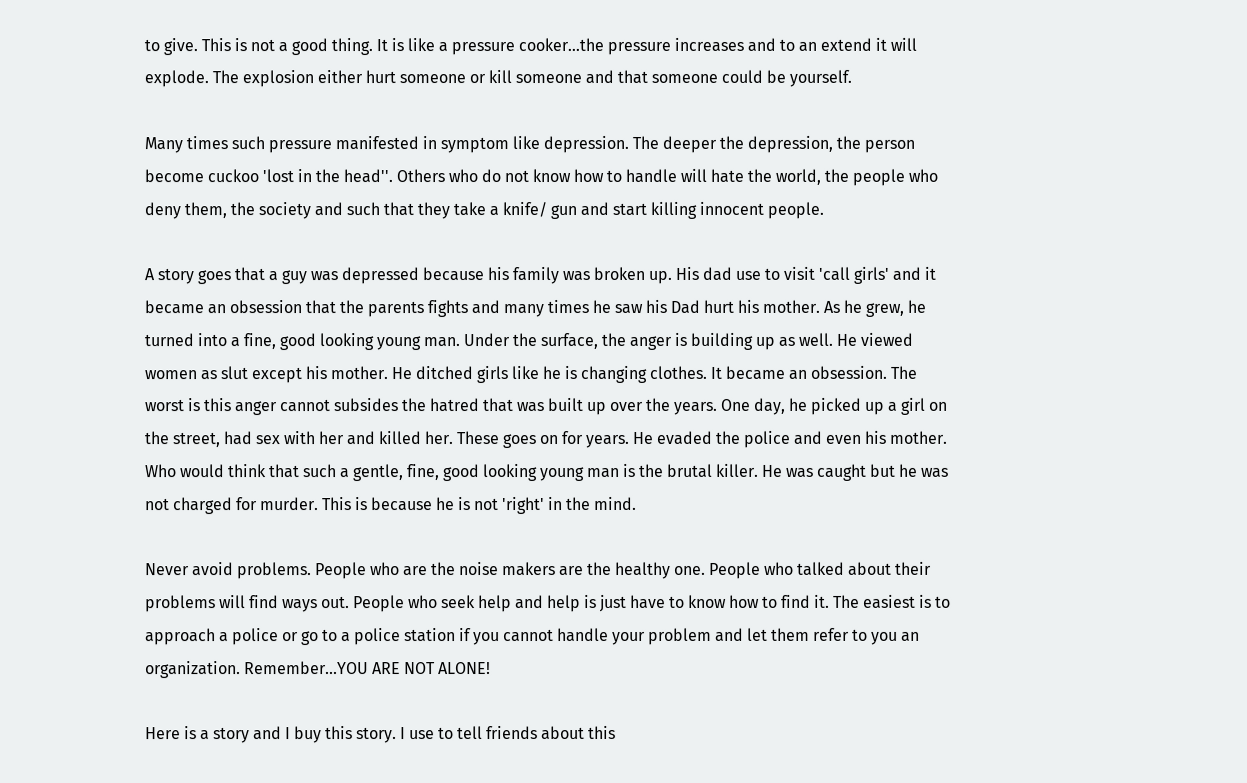to give. This is not a good thing. It is like a pressure cooker...the pressure increases and to an extend it will explode. The explosion either hurt someone or kill someone and that someone could be yourself.

Many times such pressure manifested in symptom like depression. The deeper the depression, the person become cuckoo 'lost in the head''. Others who do not know how to handle will hate the world, the people who deny them, the society and such that they take a knife/ gun and start killing innocent people.

A story goes that a guy was depressed because his family was broken up. His dad use to visit 'call girls' and it became an obsession that the parents fights and many times he saw his Dad hurt his mother. As he grew, he turned into a fine, good looking young man. Under the surface, the anger is building up as well. He viewed women as slut except his mother. He ditched girls like he is changing clothes. It became an obsession. The worst is this anger cannot subsides the hatred that was built up over the years. One day, he picked up a girl on the street, had sex with her and killed her. These goes on for years. He evaded the police and even his mother. Who would think that such a gentle, fine, good looking young man is the brutal killer. He was caught but he was not charged for murder. This is because he is not 'right' in the mind.

Never avoid problems. People who are the noise makers are the healthy one. People who talked about their problems will find ways out. People who seek help and help is just have to know how to find it. The easiest is to approach a police or go to a police station if you cannot handle your problem and let them refer to you an organization. Remember...YOU ARE NOT ALONE!

Here is a story and I buy this story. I use to tell friends about this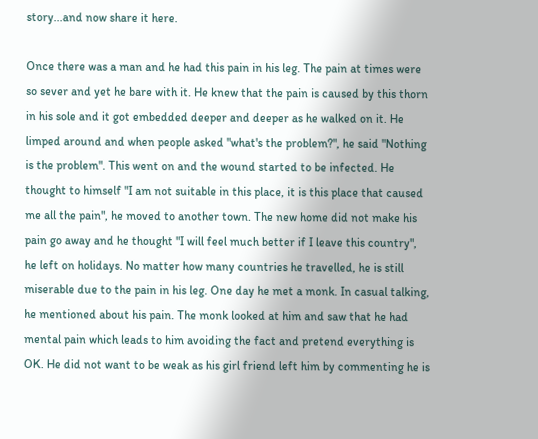story...and now share it here.

Once there was a man and he had this pain in his leg. The pain at times were so sever and yet he bare with it. He knew that the pain is caused by this thorn in his sole and it got embedded deeper and deeper as he walked on it. He limped around and when people asked "what's the problem?", he said "Nothing is the problem". This went on and the wound started to be infected. He thought to himself "I am not suitable in this place, it is this place that caused me all the pain", he moved to another town. The new home did not make his pain go away and he thought "I will feel much better if I leave this country", he left on holidays. No matter how many countries he travelled, he is still miserable due to the pain in his leg. One day he met a monk. In casual talking, he mentioned about his pain. The monk looked at him and saw that he had mental pain which leads to him avoiding the fact and pretend everything is OK. He did not want to be weak as his girl friend left him by commenting he is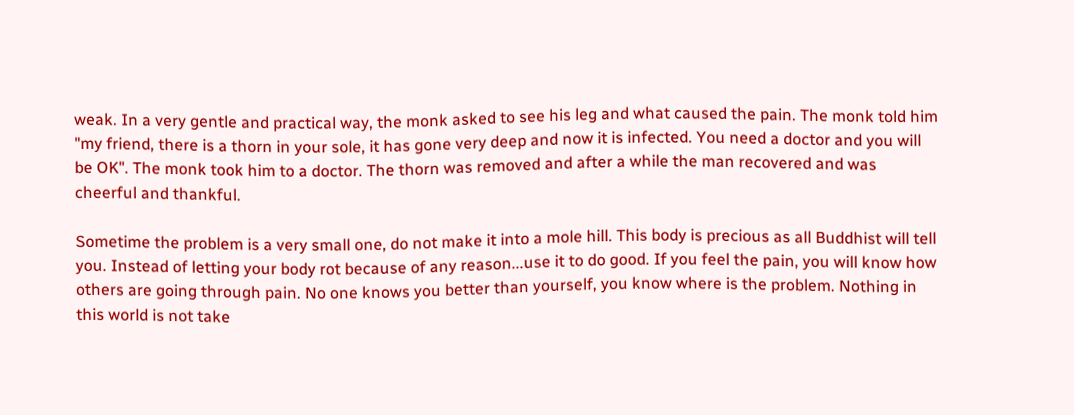weak. In a very gentle and practical way, the monk asked to see his leg and what caused the pain. The monk told him "my friend, there is a thorn in your sole, it has gone very deep and now it is infected. You need a doctor and you will be OK". The monk took him to a doctor. The thorn was removed and after a while the man recovered and was cheerful and thankful.

Sometime the problem is a very small one, do not make it into a mole hill. This body is precious as all Buddhist will tell you. Instead of letting your body rot because of any reason...use it to do good. If you feel the pain, you will know how others are going through pain. No one knows you better than yourself, you know where is the problem. Nothing in this world is not take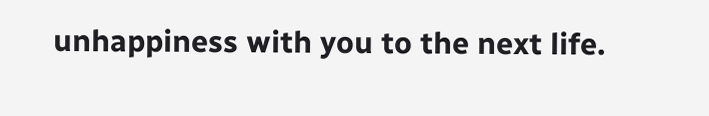unhappiness with you to the next life.